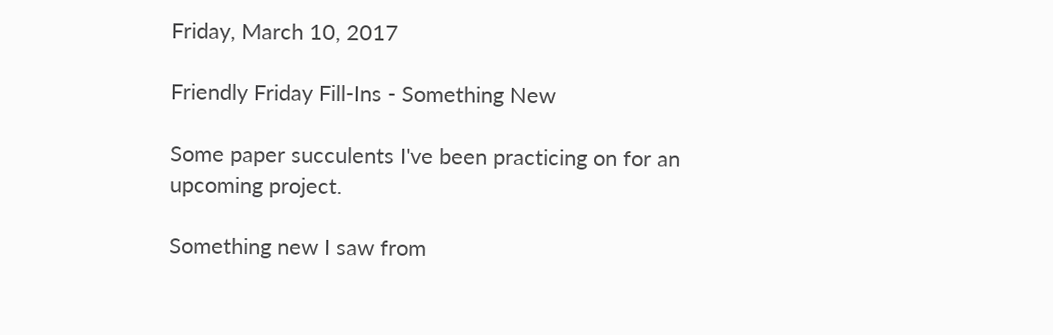Friday, March 10, 2017

Friendly Friday Fill-Ins - Something New

Some paper succulents I've been practicing on for an upcoming project.

Something new I saw from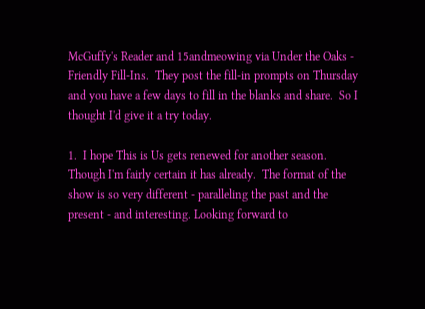McGuffy's Reader and 15andmeowing via Under the Oaks - Friendly Fill-Ins.  They post the fill-in prompts on Thursday and you have a few days to fill in the blanks and share.  So I thought I'd give it a try today.

1.  I hope This is Us gets renewed for another season.  Though I'm fairly certain it has already.  The format of the show is so very different - paralleling the past and the present - and interesting. Looking forward to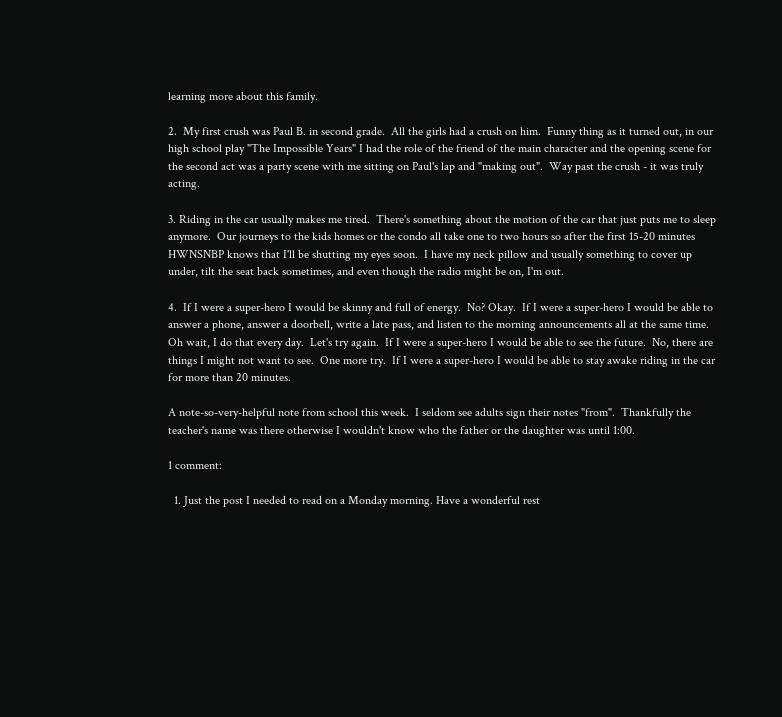learning more about this family.

2.  My first crush was Paul B. in second grade.  All the girls had a crush on him.  Funny thing as it turned out, in our high school play "The Impossible Years" I had the role of the friend of the main character and the opening scene for the second act was a party scene with me sitting on Paul's lap and "making out".  Way past the crush - it was truly acting.

3. Riding in the car usually makes me tired.  There's something about the motion of the car that just puts me to sleep anymore.  Our journeys to the kids homes or the condo all take one to two hours so after the first 15-20 minutes HWNSNBP knows that I'll be shutting my eyes soon.  I have my neck pillow and usually something to cover up under, tilt the seat back sometimes, and even though the radio might be on, I'm out.

4.  If I were a super-hero I would be skinny and full of energy.  No? Okay.  If I were a super-hero I would be able to answer a phone, answer a doorbell, write a late pass, and listen to the morning announcements all at the same time.  Oh wait, I do that every day.  Let's try again.  If I were a super-hero I would be able to see the future.  No, there are things I might not want to see.  One more try.  If I were a super-hero I would be able to stay awake riding in the car for more than 20 minutes.

A note-so-very-helpful note from school this week.  I seldom see adults sign their notes "from".  Thankfully the teacher's name was there otherwise I wouldn't know who the father or the daughter was until 1:00.

1 comment:

  1. Just the post I needed to read on a Monday morning. Have a wonderful rest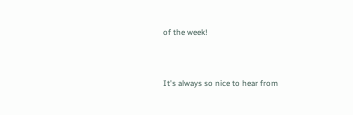of the week!


It's always so nice to hear from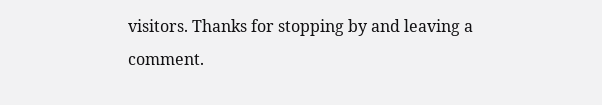visitors. Thanks for stopping by and leaving a comment.